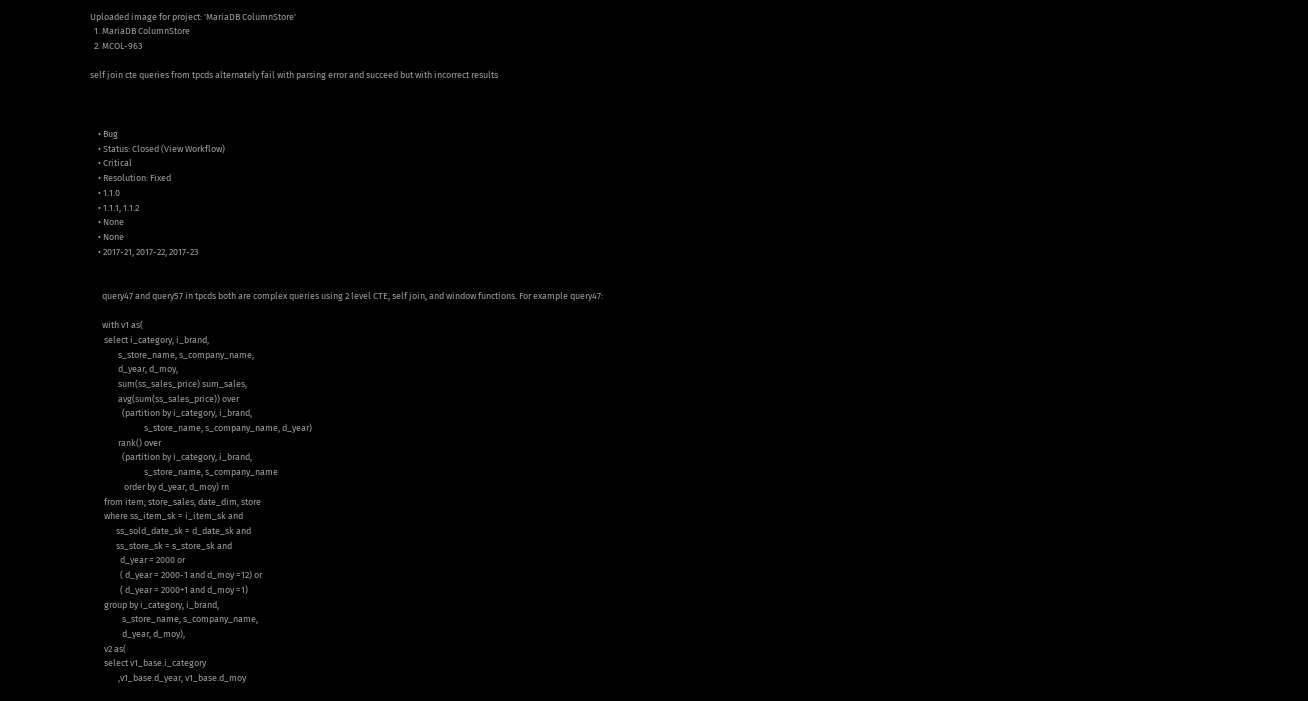Uploaded image for project: 'MariaDB ColumnStore'
  1. MariaDB ColumnStore
  2. MCOL-963

self join cte queries from tpcds alternately fail with parsing error and succeed but with incorrect results



    • Bug
    • Status: Closed (View Workflow)
    • Critical
    • Resolution: Fixed
    • 1.1.0
    • 1.1.1, 1.1.2
    • None
    • None
    • 2017-21, 2017-22, 2017-23


      query47 and query57 in tpcds both are complex queries using 2 level CTE, self join, and window functions. For example query47:

      with v1 as(
       select i_category, i_brand,
              s_store_name, s_company_name,
              d_year, d_moy,
              sum(ss_sales_price) sum_sales,
              avg(sum(ss_sales_price)) over
                (partition by i_category, i_brand,
                           s_store_name, s_company_name, d_year)
              rank() over
                (partition by i_category, i_brand,
                           s_store_name, s_company_name
                 order by d_year, d_moy) rn
       from item, store_sales, date_dim, store
       where ss_item_sk = i_item_sk and
             ss_sold_date_sk = d_date_sk and
             ss_store_sk = s_store_sk and
               d_year = 2000 or
               ( d_year = 2000-1 and d_moy =12) or
               ( d_year = 2000+1 and d_moy =1)
       group by i_category, i_brand,
                s_store_name, s_company_name,
                d_year, d_moy),
       v2 as(
       select v1_base.i_category
              ,v1_base.d_year, v1_base.d_moy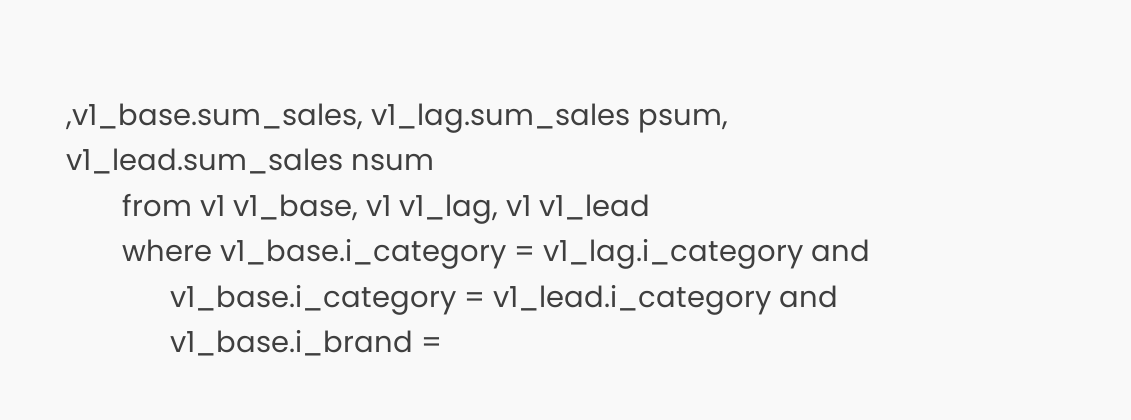,v1_base.sum_sales, v1_lag.sum_sales psum, v1_lead.sum_sales nsum
       from v1 v1_base, v1 v1_lag, v1 v1_lead
       where v1_base.i_category = v1_lag.i_category and
             v1_base.i_category = v1_lead.i_category and
             v1_base.i_brand =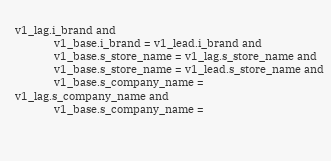v1_lag.i_brand and
             v1_base.i_brand = v1_lead.i_brand and
             v1_base.s_store_name = v1_lag.s_store_name and
             v1_base.s_store_name = v1_lead.s_store_name and
             v1_base.s_company_name = v1_lag.s_company_name and
             v1_base.s_company_name =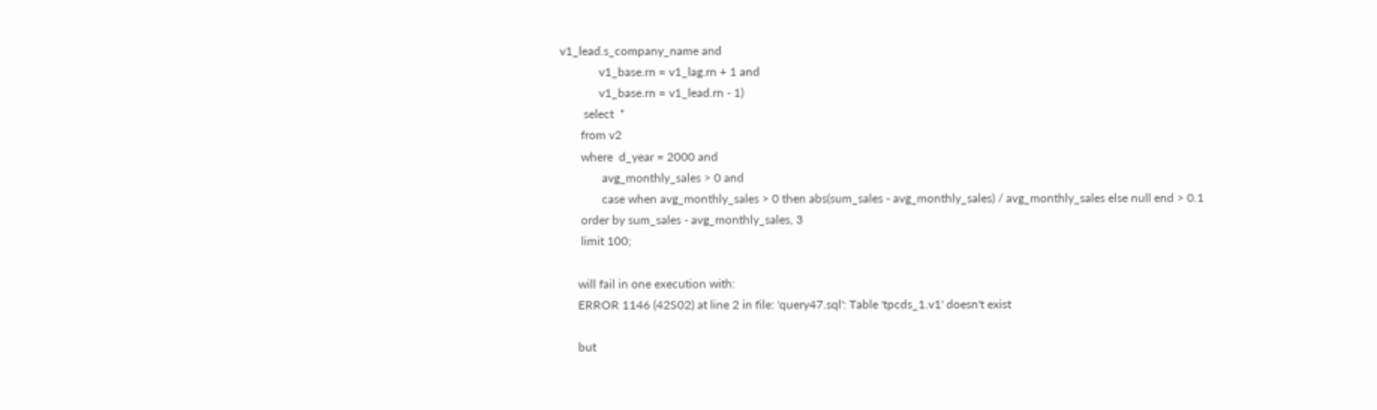v1_lead.s_company_name and
             v1_base.rn = v1_lag.rn + 1 and
             v1_base.rn = v1_lead.rn - 1)
        select  *
       from v2
       where  d_year = 2000 and
              avg_monthly_sales > 0 and
              case when avg_monthly_sales > 0 then abs(sum_sales - avg_monthly_sales) / avg_monthly_sales else null end > 0.1
       order by sum_sales - avg_monthly_sales, 3
       limit 100;

      will fail in one execution with:
      ERROR 1146 (42S02) at line 2 in file: 'query47.sql': Table 'tpcds_1.v1' doesn't exist

      but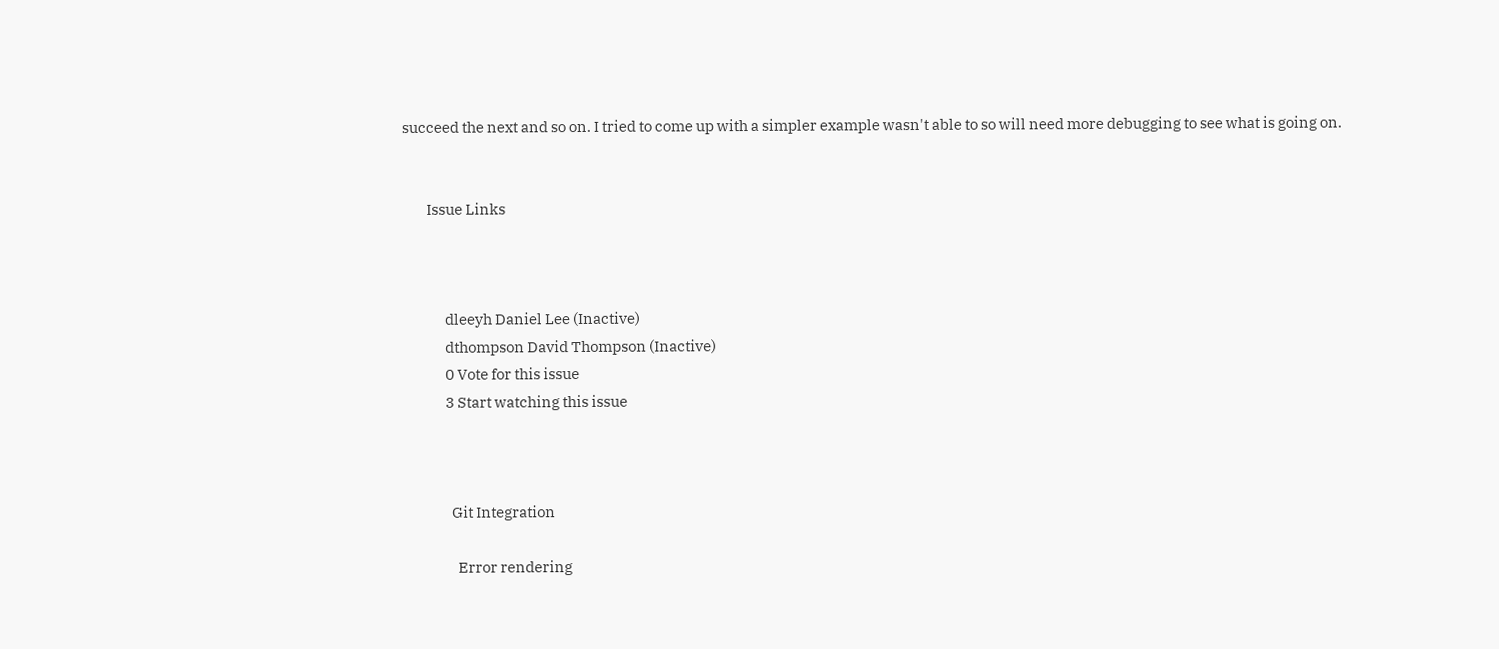succeed the next and so on. I tried to come up with a simpler example wasn't able to so will need more debugging to see what is going on.


        Issue Links



              dleeyh Daniel Lee (Inactive)
              dthompson David Thompson (Inactive)
              0 Vote for this issue
              3 Start watching this issue



                Git Integration

                  Error rendering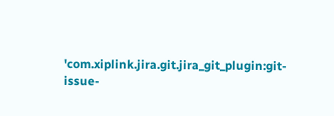'com.xiplink.jira.git.jira_git_plugin:git-issue-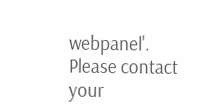webpanel'. Please contact your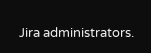Jira administrators.